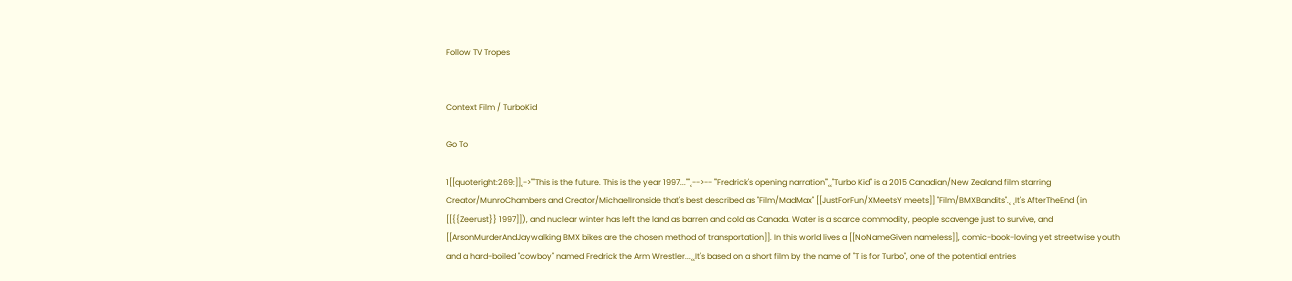Follow TV Tropes


Context Film / TurboKid

Go To

1[[quoteright:269:]]˛->''"This is the future. This is the year 1997..."''˛-->-- '''Fredrick's opening narration'''˛˛''Turbo Kid'' is a 2015 Canadian/New Zealand film starring Creator/MunroChambers and Creator/MichaelIronside that's best described as ''Film/MadMax'' [[JustForFun/XMeetsY meets]] ''Film/BMXBandits''.˛ ˛It's AfterTheEnd (in [[{{Zeerust}} 1997]]), and nuclear winter has left the land as barren and cold as Canada. Water is a scarce commodity, people scavenge just to survive, and [[ArsonMurderAndJaywalking BMX bikes are the chosen method of transportation]]. In this world lives a [[NoNameGiven nameless]], comic-book-loving yet streetwise youth and a hard-boiled "cowboy" named Fredrick the Arm Wrestler...˛˛It's based on a short film by the name of "T is for Turbo", one of the potential entries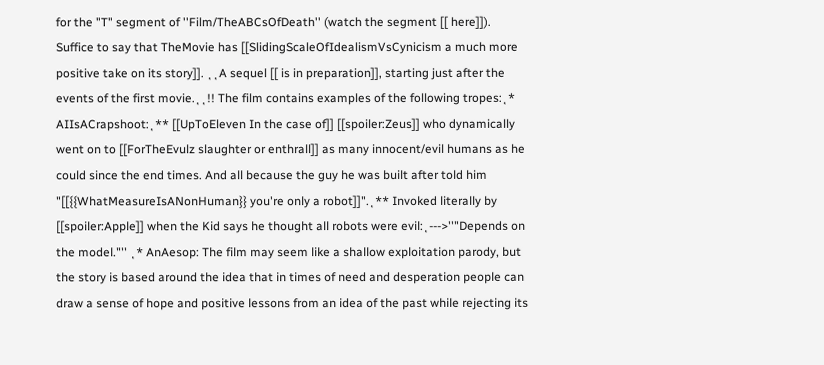for the "T" segment of ''Film/TheABCsOfDeath'' (watch the segment [[ here]]). Suffice to say that TheMovie has [[SlidingScaleOfIdealismVsCynicism a much more positive take on its story]]. ˛˛A sequel [[ is in preparation]], starting just after the events of the first movie.˛˛!! The film contains examples of the following tropes:˛* AIIsACrapshoot:˛** [[UpToEleven In the case of]] [[spoiler:Zeus]] who dynamically went on to [[ForTheEvulz slaughter or enthrall]] as many innocent/evil humans as he could since the end times. And all because the guy he was built after told him "[[{{WhatMeasureIsANonHuman}} you're only a robot]]".˛** Invoked literally by [[spoiler:Apple]] when the Kid says he thought all robots were evil:˛--->''"Depends on the model."'' ˛* AnAesop: The film may seem like a shallow exploitation parody, but the story is based around the idea that in times of need and desperation people can draw a sense of hope and positive lessons from an idea of the past while rejecting its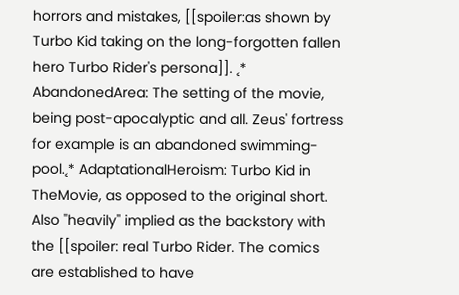horrors and mistakes, [[spoiler:as shown by Turbo Kid taking on the long-forgotten fallen hero Turbo Rider's persona]]. ˛* AbandonedArea: The setting of the movie, being post-apocalyptic and all. Zeus' fortress for example is an abandoned swimming-pool.˛* AdaptationalHeroism: Turbo Kid in TheMovie, as opposed to the original short. Also ''heavily'' implied as the backstory with the [[spoiler: real Turbo Rider. The comics are established to have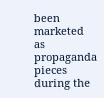been marketed as propaganda pieces during the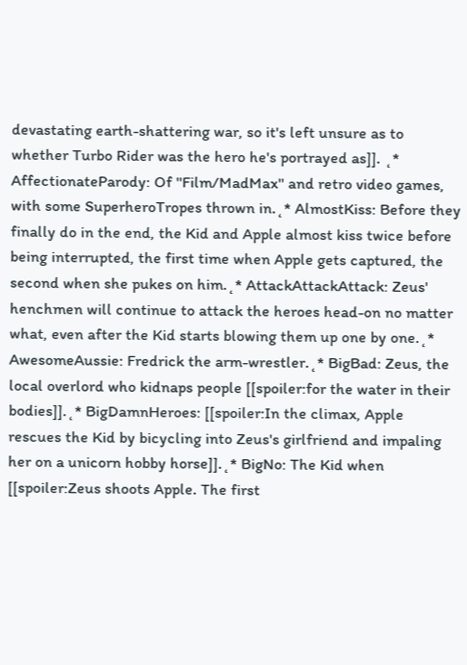devastating earth-shattering war, so it's left unsure as to whether Turbo Rider was the hero he's portrayed as]]. ˛* AffectionateParody: Of ''Film/MadMax'' and retro video games, with some SuperheroTropes thrown in.˛* AlmostKiss: Before they finally do in the end, the Kid and Apple almost kiss twice before being interrupted, the first time when Apple gets captured, the second when she pukes on him.˛* AttackAttackAttack: Zeus' henchmen will continue to attack the heroes head-on no matter what, even after the Kid starts blowing them up one by one.˛* AwesomeAussie: Fredrick the arm-wrestler.˛* BigBad: Zeus, the local overlord who kidnaps people [[spoiler:for the water in their bodies]].˛* BigDamnHeroes: [[spoiler:In the climax, Apple rescues the Kid by bicycling into Zeus's girlfriend and impaling her on a unicorn hobby horse]].˛* BigNo: The Kid when [[spoiler:Zeus shoots Apple. The first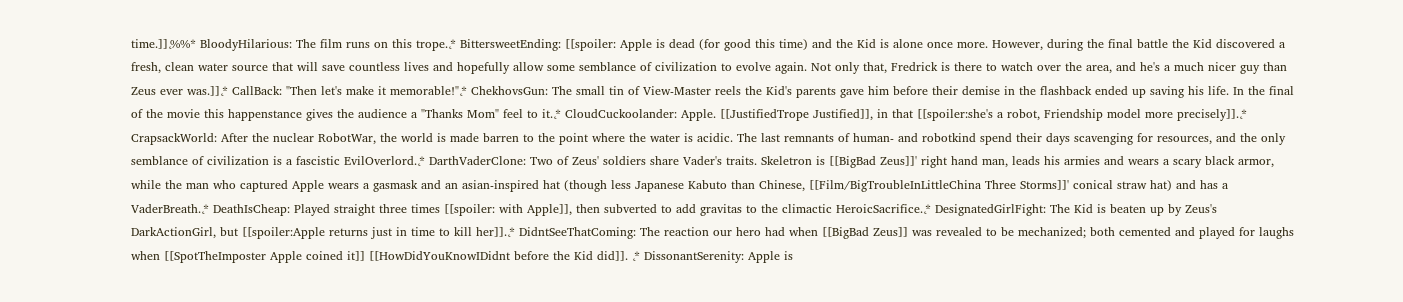time.]]˛%%* BloodyHilarious: The film runs on this trope.˛* BittersweetEnding: [[spoiler: Apple is dead (for good this time) and the Kid is alone once more. However, during the final battle the Kid discovered a fresh, clean water source that will save countless lives and hopefully allow some semblance of civilization to evolve again. Not only that, Fredrick is there to watch over the area, and he's a much nicer guy than Zeus ever was.]]˛* CallBack: "Then let's make it memorable!"˛* ChekhovsGun: The small tin of View-Master reels the Kid's parents gave him before their demise in the flashback ended up saving his life. In the final of the movie this happenstance gives the audience a "Thanks Mom" feel to it.˛* CloudCuckoolander: Apple. [[JustifiedTrope Justified]], in that [[spoiler:she's a robot, Friendship model more precisely]].˛* CrapsackWorld: After the nuclear RobotWar, the world is made barren to the point where the water is acidic. The last remnants of human- and robotkind spend their days scavenging for resources, and the only semblance of civilization is a fascistic EvilOverlord.˛* DarthVaderClone: Two of Zeus' soldiers share Vader's traits. Skeletron is [[BigBad Zeus]]' right hand man, leads his armies and wears a scary black armor, while the man who captured Apple wears a gasmask and an asian-inspired hat (though less Japanese Kabuto than Chinese, [[Film/BigTroubleInLittleChina Three Storms]]' conical straw hat) and has a VaderBreath.˛* DeathIsCheap: Played straight three times [[spoiler: with Apple]], then subverted to add gravitas to the climactic HeroicSacrifice.˛* DesignatedGirlFight: The Kid is beaten up by Zeus's DarkActionGirl, but [[spoiler:Apple returns just in time to kill her]].˛* DidntSeeThatComing: The reaction our hero had when [[BigBad Zeus]] was revealed to be mechanized; both cemented and played for laughs when [[SpotTheImposter Apple coined it]] [[HowDidYouKnowIDidnt before the Kid did]]. ˛* DissonantSerenity: Apple is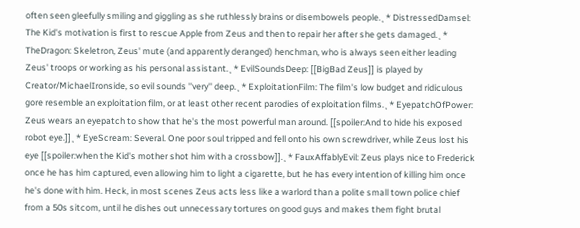often seen gleefully smiling and giggling as she ruthlessly brains or disembowels people.˛* DistressedDamsel: The Kid's motivation is first to rescue Apple from Zeus and then to repair her after she gets damaged.˛* TheDragon: Skeletron, Zeus' mute (and apparently deranged) henchman, who is always seen either leading Zeus' troops or working as his personal assistant.˛* EvilSoundsDeep: [[BigBad Zeus]] is played by Creator/MichaelIronside, so evil sounds ''very'' deep.˛* ExploitationFilm: The film's low budget and ridiculous gore resemble an exploitation film, or at least other recent parodies of exploitation films.˛* EyepatchOfPower: Zeus wears an eyepatch to show that he's the most powerful man around. [[spoiler:And to hide his exposed robot eye.]]˛* EyeScream: Several. One poor soul tripped and fell onto his own screwdriver, while Zeus lost his eye [[spoiler:when the Kid's mother shot him with a crossbow]].˛* FauxAffablyEvil: Zeus plays nice to Frederick once he has him captured, even allowing him to light a cigarette, but he has every intention of killing him once he's done with him. Heck, in most scenes Zeus acts less like a warlord than a polite small town police chief from a 50s sitcom, until he dishes out unnecessary tortures on good guys and makes them fight brutal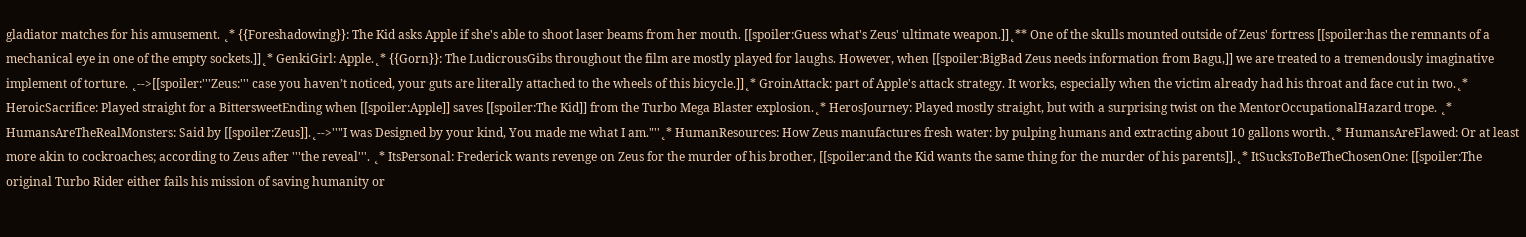gladiator matches for his amusement. ˛* {{Foreshadowing}}: The Kid asks Apple if she's able to shoot laser beams from her mouth. [[spoiler:Guess what's Zeus' ultimate weapon.]]˛** One of the skulls mounted outside of Zeus' fortress [[spoiler:has the remnants of a mechanical eye in one of the empty sockets.]]˛* GenkiGirl: Apple.˛* {{Gorn}}: The LudicrousGibs throughout the film are mostly played for laughs. However, when [[spoiler:BigBad Zeus needs information from Bagu,]] we are treated to a tremendously imaginative implement of torture. ˛-->[[spoiler:'''Zeus:''' case you haven’t noticed, your guts are literally attached to the wheels of this bicycle.]]˛* GroinAttack: part of Apple's attack strategy. It works, especially when the victim already had his throat and face cut in two.˛* HeroicSacrifice: Played straight for a BittersweetEnding when [[spoiler:Apple]] saves [[spoiler:The Kid]] from the Turbo Mega Blaster explosion.˛* HerosJourney: Played mostly straight, but with a surprising twist on the MentorOccupationalHazard trope. ˛* HumansAreTheRealMonsters: Said by [[spoiler:Zeus]].˛-->''"I was Designed by your kind, You made me what I am."''˛* HumanResources: How Zeus manufactures fresh water: by pulping humans and extracting about 10 gallons worth.˛* HumansAreFlawed: Or at least more akin to cockroaches; according to Zeus after '''the reveal'''. ˛* ItsPersonal: Frederick wants revenge on Zeus for the murder of his brother, [[spoiler:and the Kid wants the same thing for the murder of his parents]].˛* ItSucksToBeTheChosenOne: [[spoiler:The original Turbo Rider either fails his mission of saving humanity or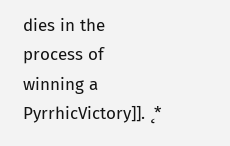dies in the process of winning a PyrrhicVictory]]. ˛*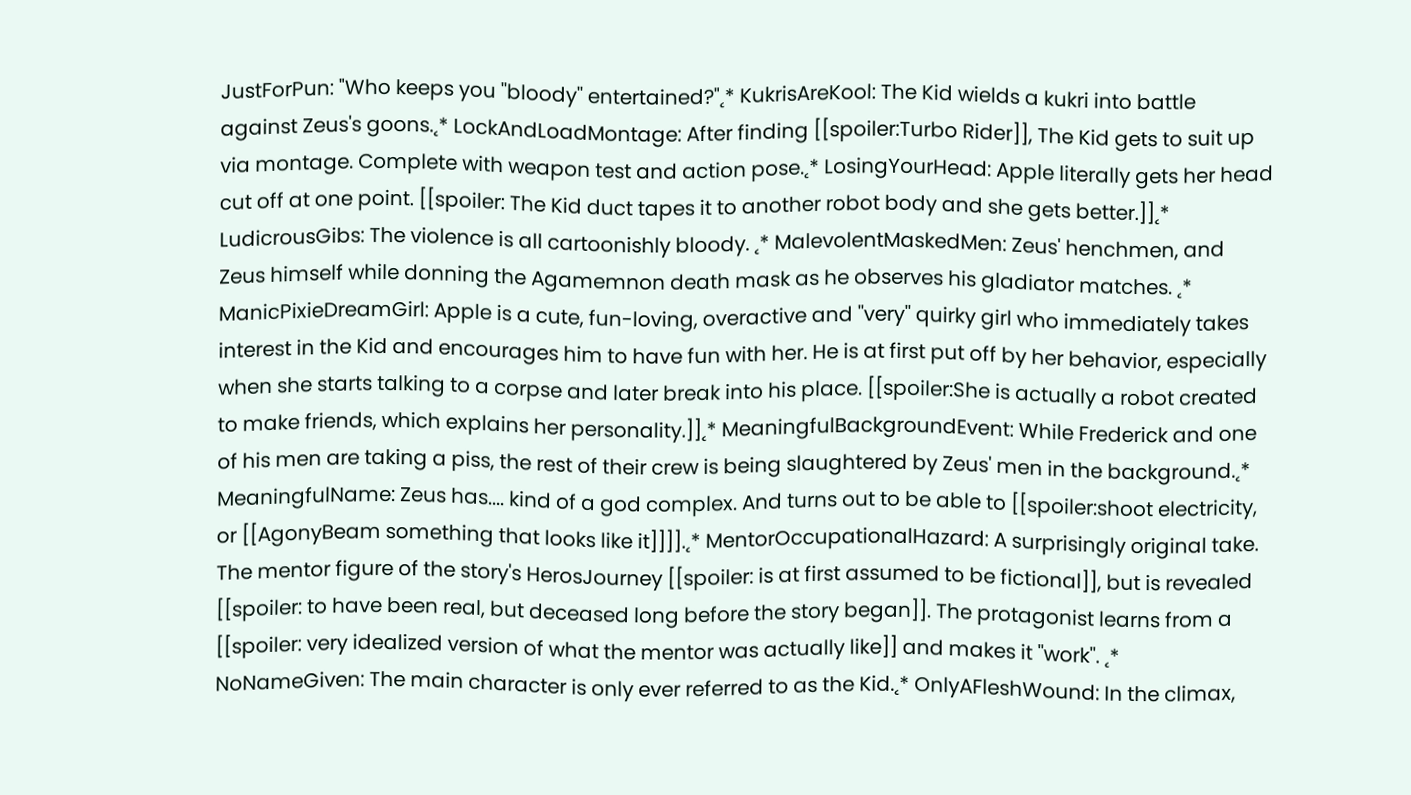JustForPun: "Who keeps you ''bloody'' entertained?"˛* KukrisAreKool: The Kid wields a kukri into battle against Zeus's goons.˛* LockAndLoadMontage: After finding [[spoiler:Turbo Rider]], The Kid gets to suit up via montage. Complete with weapon test and action pose.˛* LosingYourHead: Apple literally gets her head cut off at one point. [[spoiler: The Kid duct tapes it to another robot body and she gets better.]]˛* LudicrousGibs: The violence is all cartoonishly bloody. ˛* MalevolentMaskedMen: Zeus' henchmen, and Zeus himself while donning the Agamemnon death mask as he observes his gladiator matches. ˛* ManicPixieDreamGirl: Apple is a cute, fun-loving, overactive and ''very'' quirky girl who immediately takes interest in the Kid and encourages him to have fun with her. He is at first put off by her behavior, especially when she starts talking to a corpse and later break into his place. [[spoiler:She is actually a robot created to make friends, which explains her personality.]]˛* MeaningfulBackgroundEvent: While Frederick and one of his men are taking a piss, the rest of their crew is being slaughtered by Zeus' men in the background.˛* MeaningfulName: Zeus has.... kind of a god complex. And turns out to be able to [[spoiler:shoot electricity, or [[AgonyBeam something that looks like it]]]].˛* MentorOccupationalHazard: A surprisingly original take. The mentor figure of the story's HerosJourney [[spoiler: is at first assumed to be fictional]], but is revealed [[spoiler: to have been real, but deceased long before the story began]]. The protagonist learns from a [[spoiler: very idealized version of what the mentor was actually like]] and makes it ''work''. ˛* NoNameGiven: The main character is only ever referred to as the Kid.˛* OnlyAFleshWound: In the climax,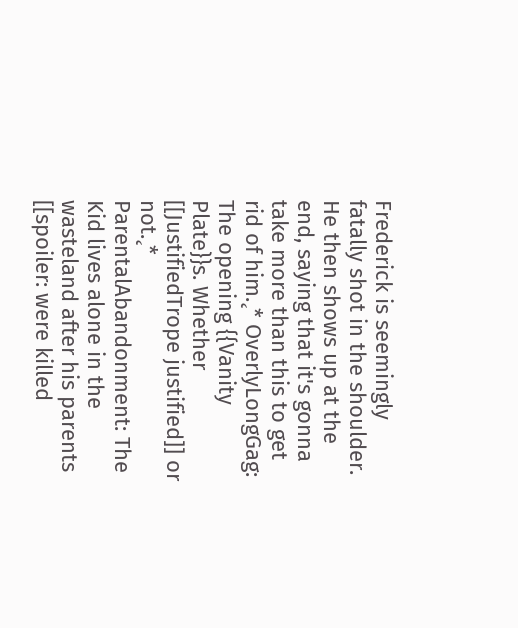Frederick is seemingly fatally shot in the shoulder. He then shows up at the end, saying that it's gonna take more than this to get rid of him.˛* OverlyLongGag: The opening {{Vanity Plate}}s. Whether [[JustifiedTrope justified]] or not.˛* ParentalAbandonment: The Kid lives alone in the wasteland after his parents [[spoiler: were killed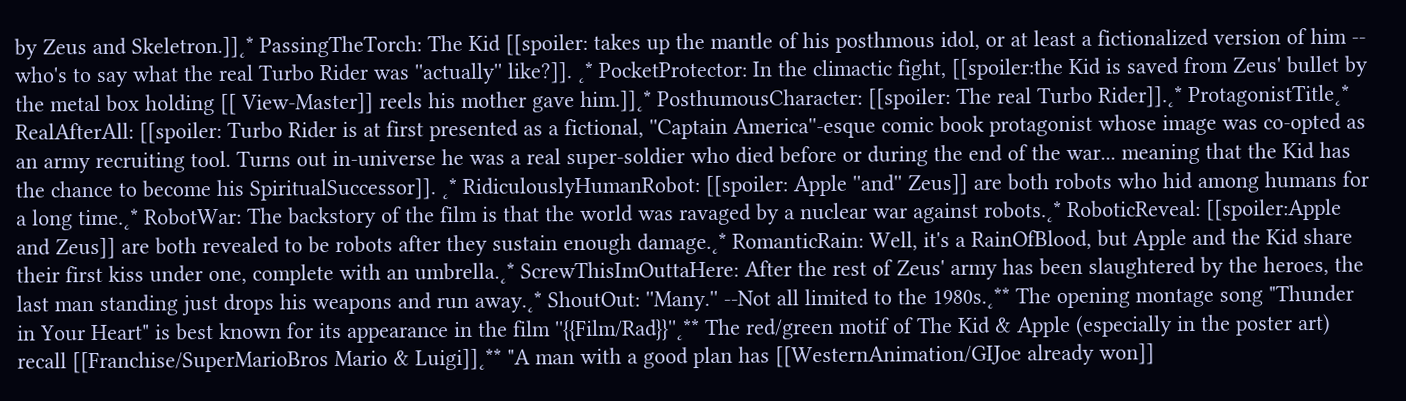by Zeus and Skeletron.]]˛* PassingTheTorch: The Kid [[spoiler: takes up the mantle of his posthmous idol, or at least a fictionalized version of him -- who's to say what the real Turbo Rider was ''actually'' like?]]. ˛* PocketProtector: In the climactic fight, [[spoiler:the Kid is saved from Zeus' bullet by the metal box holding [[ View-Master]] reels his mother gave him.]]˛* PosthumousCharacter: [[spoiler: The real Turbo Rider]].˛* ProtagonistTitle˛* RealAfterAll: [[spoiler: Turbo Rider is at first presented as a fictional, ''Captain America''-esque comic book protagonist whose image was co-opted as an army recruiting tool. Turns out in-universe he was a real super-soldier who died before or during the end of the war... meaning that the Kid has the chance to become his SpiritualSuccessor]]. ˛* RidiculouslyHumanRobot: [[spoiler: Apple ''and'' Zeus]] are both robots who hid among humans for a long time.˛* RobotWar: The backstory of the film is that the world was ravaged by a nuclear war against robots.˛* RoboticReveal: [[spoiler:Apple and Zeus]] are both revealed to be robots after they sustain enough damage.˛* RomanticRain: Well, it's a RainOfBlood, but Apple and the Kid share their first kiss under one, complete with an umbrella.˛* ScrewThisImOuttaHere: After the rest of Zeus' army has been slaughtered by the heroes, the last man standing just drops his weapons and run away.˛* ShoutOut: ''Many.'' --Not all limited to the 1980s.˛** The opening montage song "Thunder in Your Heart" is best known for its appearance in the film ''{{Film/Rad}}''˛** The red/green motif of The Kid & Apple (especially in the poster art) recall [[Franchise/SuperMarioBros Mario & Luigi]]˛** "A man with a good plan has [[WesternAnimation/GIJoe already won]]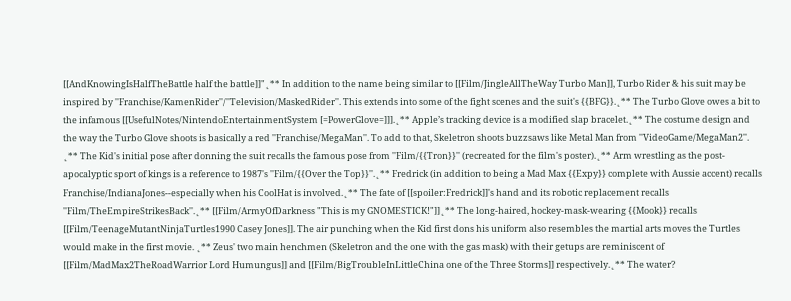[[AndKnowingIsHalfTheBattle half the battle]]"˛** In addition to the name being similar to [[Film/JingleAllTheWay Turbo Man]], Turbo Rider & his suit may be inspired by ''Franchise/KamenRider''/''Television/MaskedRider''. This extends into some of the fight scenes and the suit's {{BFG}}.˛** The Turbo Glove owes a bit to the infamous [[UsefulNotes/NintendoEntertainmentSystem [=PowerGlove=]]].˛** Apple’s tracking device is a modified slap bracelet.˛** The costume design and the way the Turbo Glove shoots is basically a red ''Franchise/MegaMan''. To add to that, Skeletron shoots buzzsaws like Metal Man from ''VideoGame/MegaMan2''. ˛** The Kid's initial pose after donning the suit recalls the famous pose from ''Film/{{Tron}}'' (recreated for the film's poster).˛** Arm wrestling as the post-apocalyptic sport of kings is a reference to 1987's ''Film/{{Over the Top}}''.˛** Fredrick (in addition to being a Mad Max {{Expy}} complete with Aussie accent) recalls Franchise/IndianaJones--especially when his CoolHat is involved.˛** The fate of [[spoiler:Fredrick]]'s hand and its robotic replacement recalls ''Film/TheEmpireStrikesBack''.˛** [[Film/ArmyOfDarkness "This is my GNOMESTICK!"]]˛** The long-haired, hockey-mask-wearing {{Mook}} recalls [[Film/TeenageMutantNinjaTurtles1990 Casey Jones]]. The air punching when the Kid first dons his uniform also resembles the martial arts moves the Turtles would make in the first movie. ˛** Zeus' two main henchmen (Skeletron and the one with the gas mask) with their getups are reminiscent of [[Film/MadMax2TheRoadWarrior Lord Humungus]] and [[Film/BigTroubleInLittleChina one of the Three Storms]] respectively.˛** The water?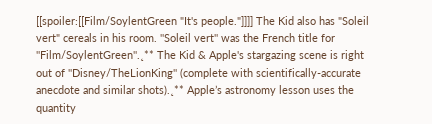[[spoiler:[[Film/SoylentGreen "It's people."]]]] The Kid also has "Soleil vert" cereals in his room. ''Soleil vert'' was the French title for ''Film/SoylentGreen''.˛** The Kid & Apple's stargazing scene is right out of ''Disney/TheLionKing'' (complete with scientifically-accurate anecdote and similar shots).˛** Apple’s astronomy lesson uses the quantity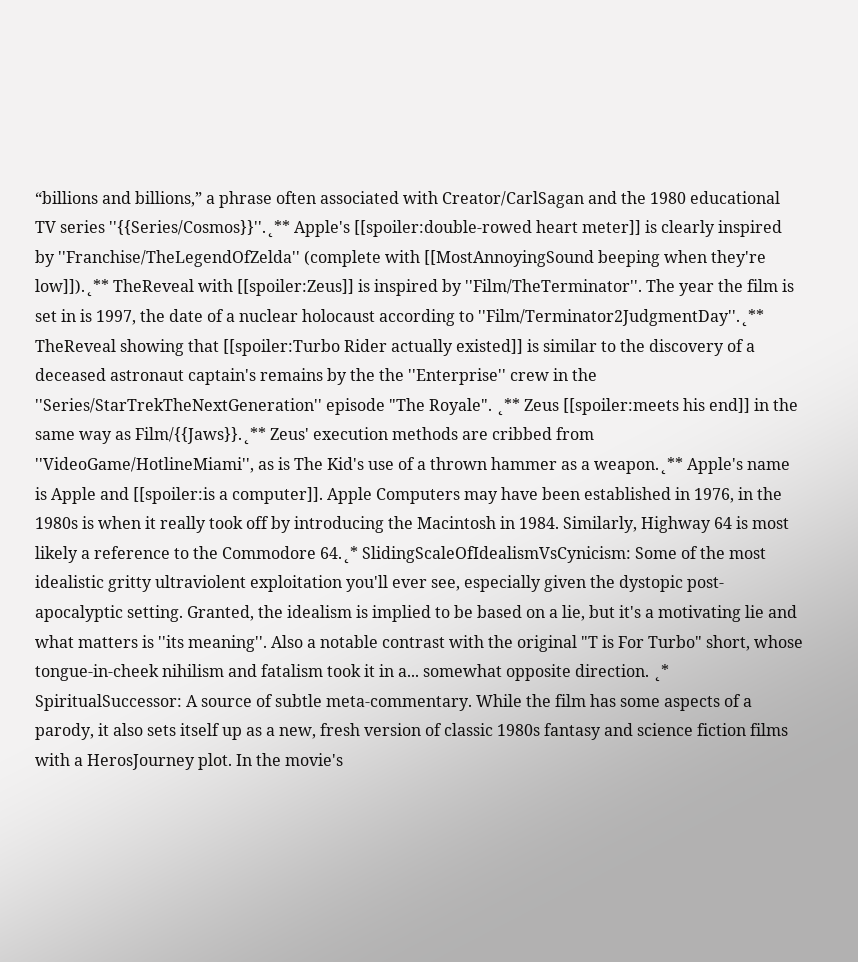“billions and billions,” a phrase often associated with Creator/CarlSagan and the 1980 educational TV series ''{{Series/Cosmos}}''.˛** Apple's [[spoiler:double-rowed heart meter]] is clearly inspired by ''Franchise/TheLegendOfZelda'' (complete with [[MostAnnoyingSound beeping when they're low]]).˛** TheReveal with [[spoiler:Zeus]] is inspired by ''Film/TheTerminator''. The year the film is set in is 1997, the date of a nuclear holocaust according to ''Film/Terminator2JudgmentDay''.˛** TheReveal showing that [[spoiler:Turbo Rider actually existed]] is similar to the discovery of a deceased astronaut captain's remains by the the ''Enterprise'' crew in the ''Series/StarTrekTheNextGeneration'' episode "The Royale". ˛** Zeus [[spoiler:meets his end]] in the same way as Film/{{Jaws}}.˛** Zeus' execution methods are cribbed from ''VideoGame/HotlineMiami'', as is The Kid's use of a thrown hammer as a weapon.˛** Apple's name is Apple and [[spoiler:is a computer]]. Apple Computers may have been established in 1976, in the 1980s is when it really took off by introducing the Macintosh in 1984. Similarly, Highway 64 is most likely a reference to the Commodore 64.˛* SlidingScaleOfIdealismVsCynicism: Some of the most idealistic gritty ultraviolent exploitation you'll ever see, especially given the dystopic post-apocalyptic setting. Granted, the idealism is implied to be based on a lie, but it's a motivating lie and what matters is ''its meaning''. Also a notable contrast with the original "T is For Turbo" short, whose tongue-in-cheek nihilism and fatalism took it in a... somewhat opposite direction. ˛* SpiritualSuccessor: A source of subtle meta-commentary. While the film has some aspects of a parody, it also sets itself up as a new, fresh version of classic 1980s fantasy and science fiction films with a HerosJourney plot. In the movie's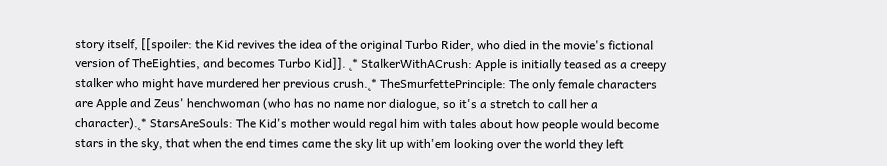story itself, [[spoiler: the Kid revives the idea of the original Turbo Rider, who died in the movie's fictional version of TheEighties, and becomes Turbo Kid]]. ˛* StalkerWithACrush: Apple is initially teased as a creepy stalker who might have murdered her previous crush.˛* TheSmurfettePrinciple: The only female characters are Apple and Zeus' henchwoman (who has no name nor dialogue, so it's a stretch to call her a character).˛* StarsAreSouls: The Kid's mother would regal him with tales about how people would become stars in the sky, that when the end times came the sky lit up with'em looking over the world they left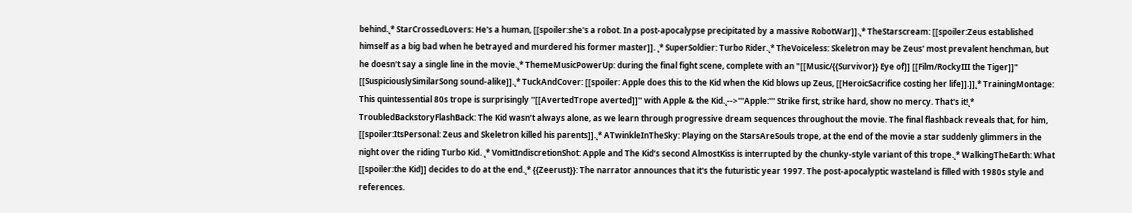behind.˛* StarCrossedLovers: He's a human, [[spoiler:she's a robot. In a post-apocalypse precipitated by a massive RobotWar]].˛* TheStarscream: [[spoiler:Zeus established himself as a big bad when he betrayed and murdered his former master]]. ˛* SuperSoldier: Turbo Rider.˛* TheVoiceless: Skeletron may be Zeus' most prevalent henchman, but he doesn't say a single line in the movie.˛* ThemeMusicPowerUp: during the final fight scene, complete with an "[[Music/{{Survivor}} Eye of]] [[Film/RockyIII the Tiger]]" [[SuspiciouslySimilarSong sound-alike]].˛* TuckAndCover: [[spoiler: Apple does this to the Kid when the Kid blows up Zeus, [[HeroicSacrifice costing her life]].]]˛* TrainingMontage: This quintessential 80s trope is surprisingly ''[[AvertedTrope averted]]'' with Apple & the Kid.˛-->'''Apple:''' Strike first, strike hard, show no mercy. That's it!˛* TroubledBackstoryFlashBack: The Kid wasn’t always alone, as we learn through progressive dream sequences throughout the movie. The final flashback reveals that, for him, [[spoiler:ItsPersonal: Zeus and Skeletron killed his parents]].˛* ATwinkleInTheSky: Playing on the StarsAreSouls trope, at the end of the movie a star suddenly glimmers in the night over the riding Turbo Kid. ˛* VomitIndiscretionShot: Apple and The Kid’s second AlmostKiss is interrupted by the chunky-style variant of this trope.˛* WalkingTheEarth: What [[spoiler:the Kid]] decides to do at the end.˛* {{Zeerust}}: The narrator announces that it's the futuristic year 1997. The post-apocalyptic wasteland is filled with 1980s style and references.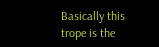Basically this trope is the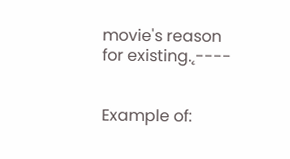movie's reason for existing.˛----


Example of: